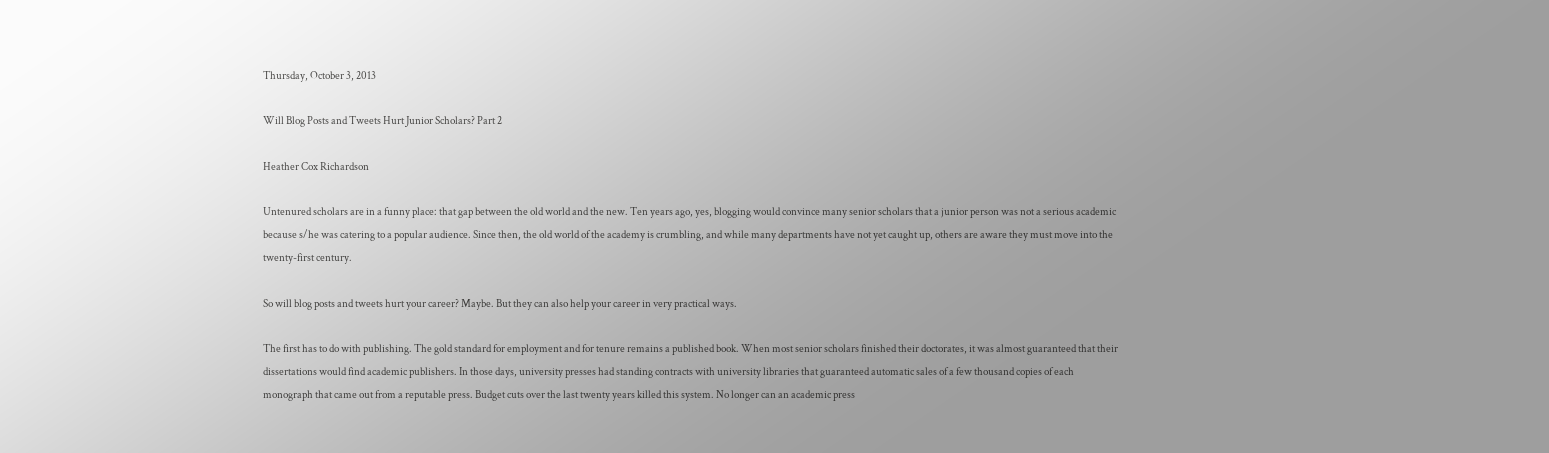Thursday, October 3, 2013

Will Blog Posts and Tweets Hurt Junior Scholars? Part 2

Heather Cox Richardson

Untenured scholars are in a funny place: that gap between the old world and the new. Ten years ago, yes, blogging would convince many senior scholars that a junior person was not a serious academic because s/he was catering to a popular audience. Since then, the old world of the academy is crumbling, and while many departments have not yet caught up, others are aware they must move into the twenty-first century.

So will blog posts and tweets hurt your career? Maybe. But they can also help your career in very practical ways.

The first has to do with publishing. The gold standard for employment and for tenure remains a published book. When most senior scholars finished their doctorates, it was almost guaranteed that their dissertations would find academic publishers. In those days, university presses had standing contracts with university libraries that guaranteed automatic sales of a few thousand copies of each monograph that came out from a reputable press. Budget cuts over the last twenty years killed this system. No longer can an academic press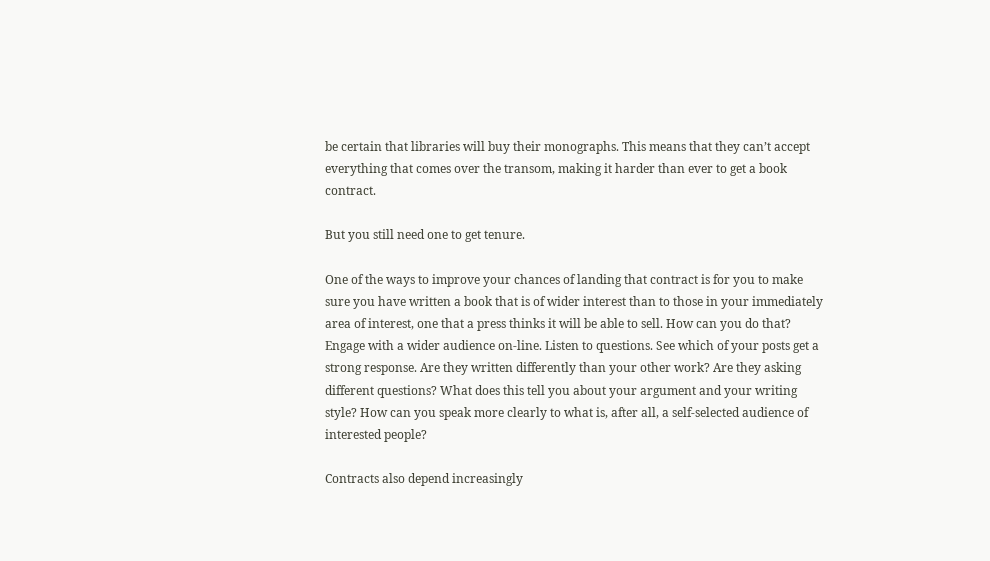be certain that libraries will buy their monographs. This means that they can’t accept everything that comes over the transom, making it harder than ever to get a book contract.

But you still need one to get tenure.

One of the ways to improve your chances of landing that contract is for you to make sure you have written a book that is of wider interest than to those in your immediately area of interest, one that a press thinks it will be able to sell. How can you do that? Engage with a wider audience on-line. Listen to questions. See which of your posts get a strong response. Are they written differently than your other work? Are they asking different questions? What does this tell you about your argument and your writing style? How can you speak more clearly to what is, after all, a self-selected audience of interested people?

Contracts also depend increasingly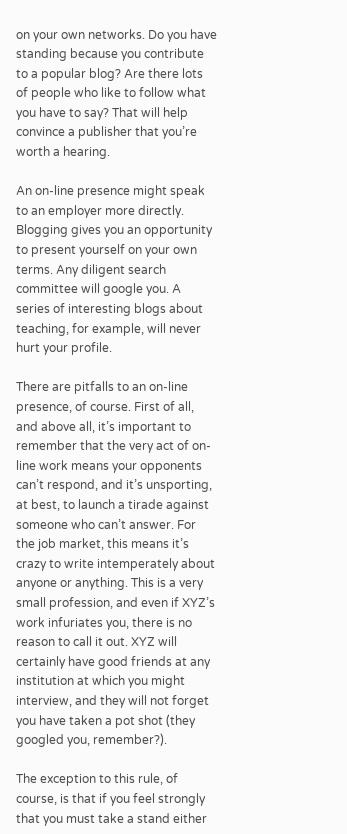on your own networks. Do you have standing because you contribute to a popular blog? Are there lots of people who like to follow what you have to say? That will help convince a publisher that you’re worth a hearing.

An on-line presence might speak to an employer more directly. Blogging gives you an opportunity to present yourself on your own terms. Any diligent search committee will google you. A series of interesting blogs about teaching, for example, will never hurt your profile.

There are pitfalls to an on-line presence, of course. First of all, and above all, it’s important to remember that the very act of on-line work means your opponents can’t respond, and it’s unsporting, at best, to launch a tirade against someone who can’t answer. For the job market, this means it’s crazy to write intemperately about anyone or anything. This is a very small profession, and even if XYZ’s work infuriates you, there is no reason to call it out. XYZ will certainly have good friends at any institution at which you might interview, and they will not forget you have taken a pot shot (they googled you, remember?).

The exception to this rule, of course, is that if you feel strongly that you must take a stand either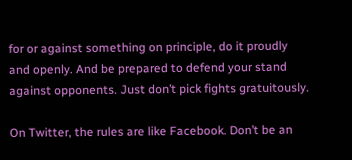for or against something on principle, do it proudly and openly. And be prepared to defend your stand against opponents. Just don’t pick fights gratuitously.

On Twitter, the rules are like Facebook. Don’t be an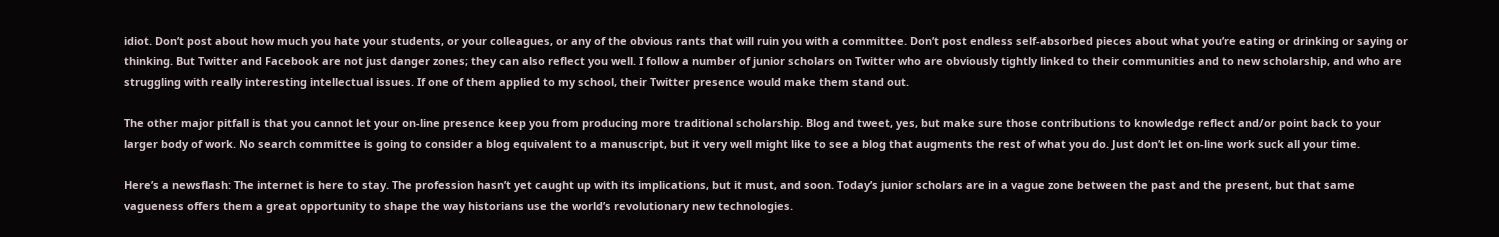idiot. Don’t post about how much you hate your students, or your colleagues, or any of the obvious rants that will ruin you with a committee. Don’t post endless self-absorbed pieces about what you’re eating or drinking or saying or thinking. But Twitter and Facebook are not just danger zones; they can also reflect you well. I follow a number of junior scholars on Twitter who are obviously tightly linked to their communities and to new scholarship, and who are struggling with really interesting intellectual issues. If one of them applied to my school, their Twitter presence would make them stand out.

The other major pitfall is that you cannot let your on-line presence keep you from producing more traditional scholarship. Blog and tweet, yes, but make sure those contributions to knowledge reflect and/or point back to your larger body of work. No search committee is going to consider a blog equivalent to a manuscript, but it very well might like to see a blog that augments the rest of what you do. Just don’t let on-line work suck all your time.

Here’s a newsflash: The internet is here to stay. The profession hasn’t yet caught up with its implications, but it must, and soon. Today’s junior scholars are in a vague zone between the past and the present, but that same vagueness offers them a great opportunity to shape the way historians use the world’s revolutionary new technologies.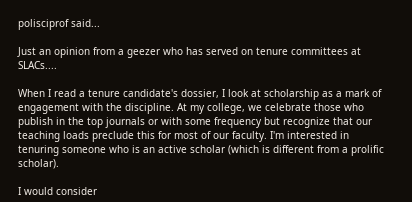polisciprof said...

Just an opinion from a geezer who has served on tenure committees at SLACs....

When I read a tenure candidate's dossier, I look at scholarship as a mark of engagement with the discipline. At my college, we celebrate those who publish in the top journals or with some frequency but recognize that our teaching loads preclude this for most of our faculty. I'm interested in tenuring someone who is an active scholar (which is different from a prolific scholar).

I would consider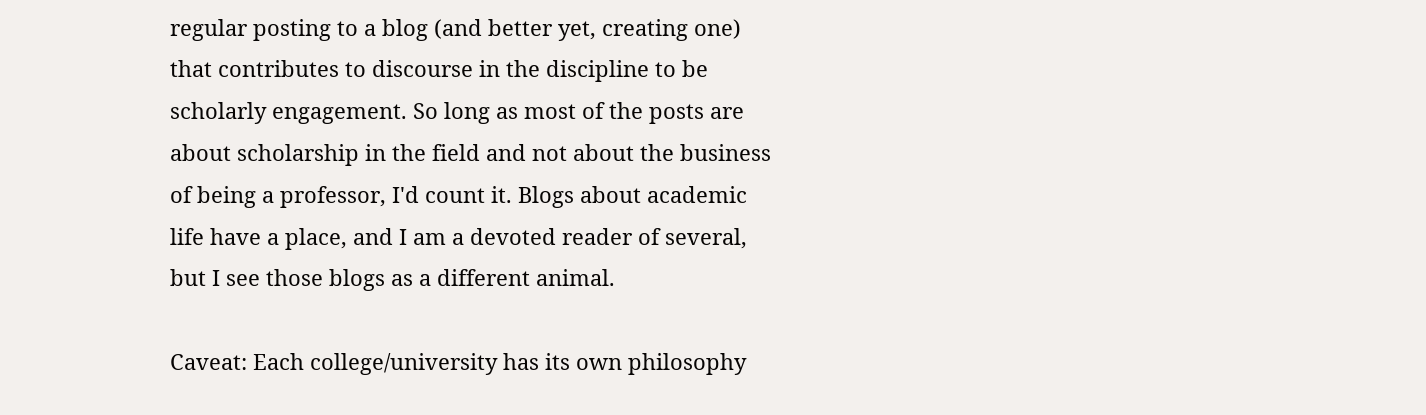regular posting to a blog (and better yet, creating one) that contributes to discourse in the discipline to be scholarly engagement. So long as most of the posts are about scholarship in the field and not about the business of being a professor, I'd count it. Blogs about academic life have a place, and I am a devoted reader of several, but I see those blogs as a different animal.

Caveat: Each college/university has its own philosophy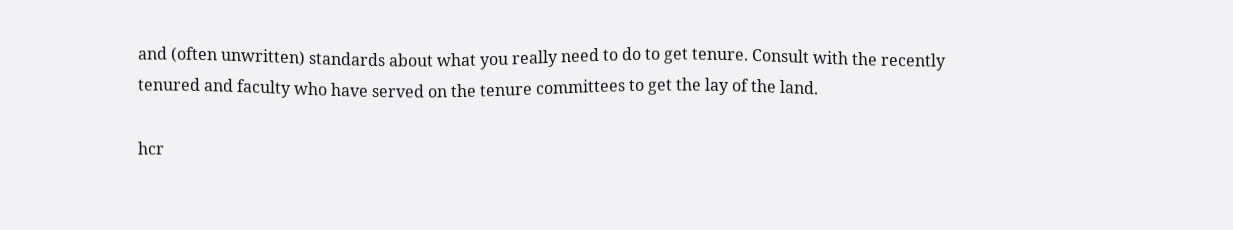and (often unwritten) standards about what you really need to do to get tenure. Consult with the recently tenured and faculty who have served on the tenure committees to get the lay of the land.

hcr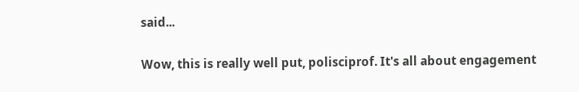said...

Wow, this is really well put, polisciprof. It's all about engagement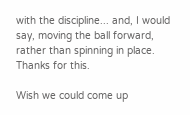with the discipline... and, I would say, moving the ball forward, rather than spinning in place. Thanks for this.

Wish we could come up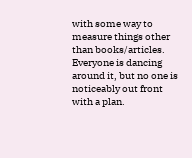with some way to measure things other than books/articles. Everyone is dancing around it, but no one is noticeably out front with a plan.